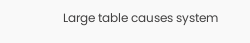Large table causes system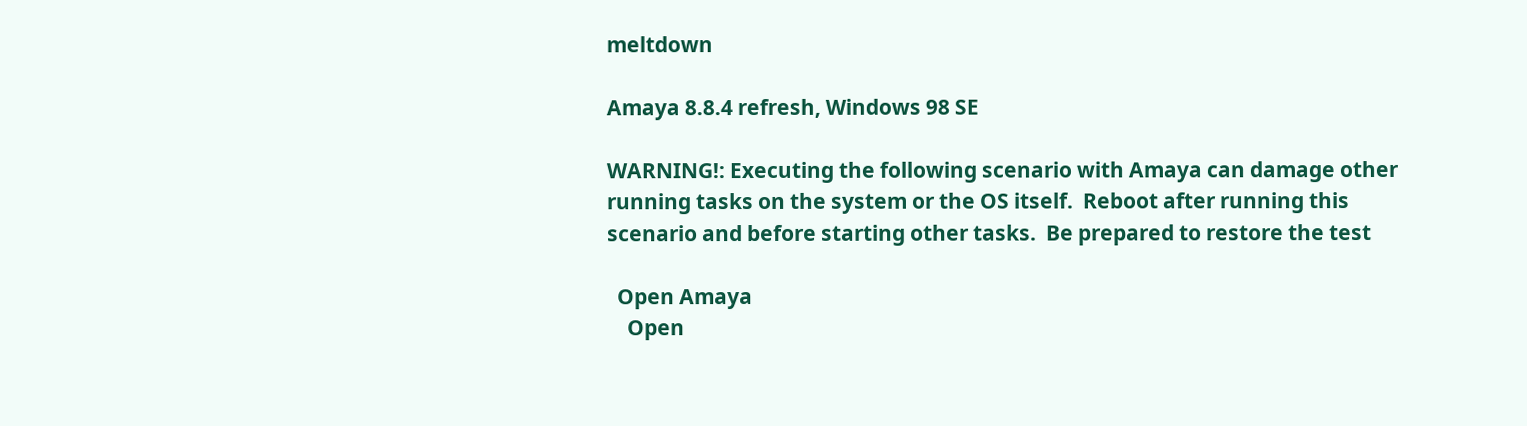meltdown

Amaya 8.8.4 refresh, Windows 98 SE

WARNING!: Executing the following scenario with Amaya can damage other
running tasks on the system or the OS itself.  Reboot after running this
scenario and before starting other tasks.  Be prepared to restore the test

  Open Amaya
    Open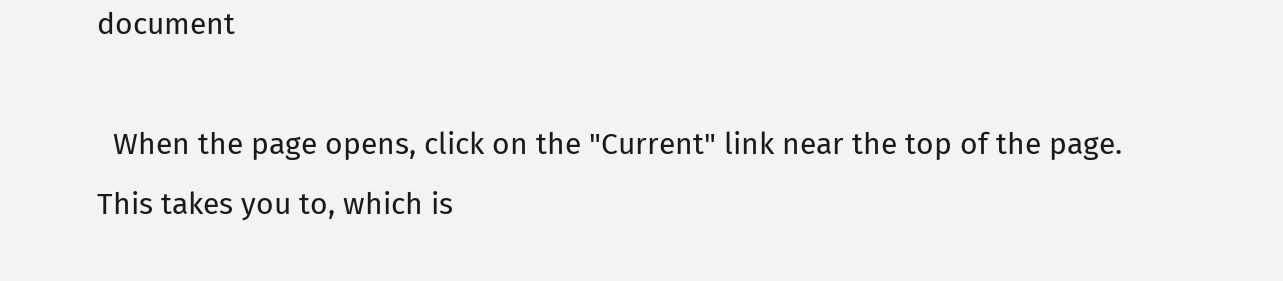document

  When the page opens, click on the "Current" link near the top of the page.
This takes you to, which is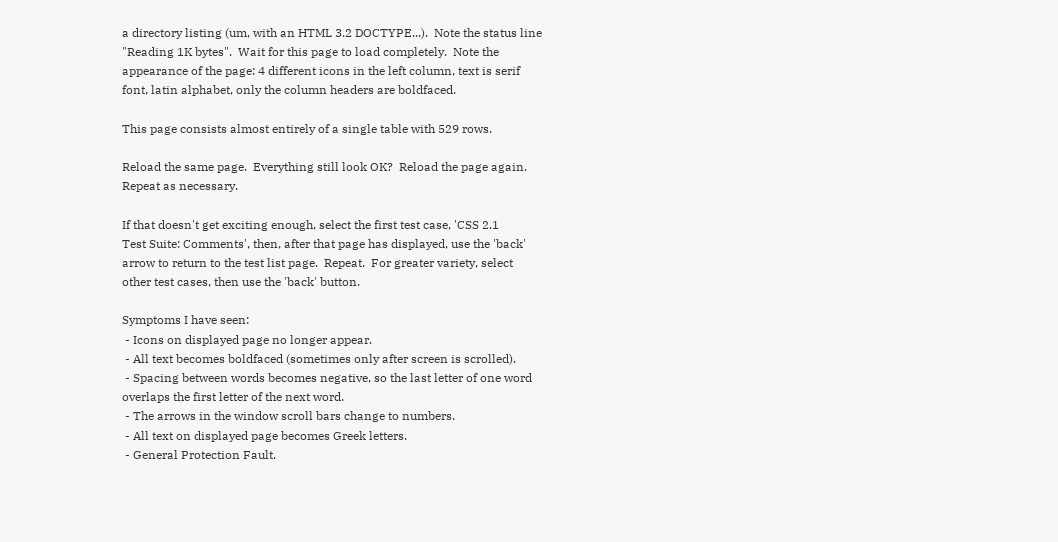a directory listing (um, with an HTML 3.2 DOCTYPE...).  Note the status line
"Reading 1K bytes".  Wait for this page to load completely.  Note the
appearance of the page: 4 different icons in the left column, text is serif
font, latin alphabet, only the column headers are boldfaced.

This page consists almost entirely of a single table with 529 rows.

Reload the same page.  Everything still look OK?  Reload the page again.
Repeat as necessary.

If that doesn't get exciting enough, select the first test case, 'CSS 2.1
Test Suite: Comments', then, after that page has displayed, use the 'back'
arrow to return to the test list page.  Repeat.  For greater variety, select
other test cases, then use the 'back' button.

Symptoms I have seen:
 - Icons on displayed page no longer appear.
 - All text becomes boldfaced (sometimes only after screen is scrolled).
 - Spacing between words becomes negative, so the last letter of one word
overlaps the first letter of the next word.
 - The arrows in the window scroll bars change to numbers.
 - All text on displayed page becomes Greek letters.
 - General Protection Fault.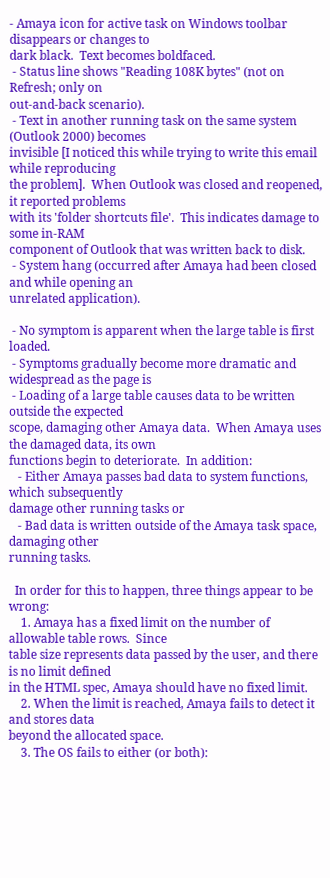- Amaya icon for active task on Windows toolbar disappears or changes to
dark black.  Text becomes boldfaced.
 - Status line shows "Reading 108K bytes" (not on Refresh; only on
out-and-back scenario).
 - Text in another running task on the same system (Outlook 2000) becomes
invisible [I noticed this while trying to write this email while reproducing
the problem].  When Outlook was closed and reopened, it reported problems
with its 'folder shortcuts file'.  This indicates damage to some in-RAM
component of Outlook that was written back to disk.
 - System hang (occurred after Amaya had been closed and while opening an
unrelated application).

 - No symptom is apparent when the large table is first loaded.
 - Symptoms gradually become more dramatic and widespread as the page is
 - Loading of a large table causes data to be written outside the expected
scope, damaging other Amaya data.  When Amaya uses the damaged data, its own
functions begin to deteriorate.  In addition:
   - Either Amaya passes bad data to system functions, which subsequently
damage other running tasks or
   - Bad data is written outside of the Amaya task space, damaging other
running tasks.

  In order for this to happen, three things appear to be wrong:
    1. Amaya has a fixed limit on the number of allowable table rows.  Since
table size represents data passed by the user, and there is no limit defined
in the HTML spec, Amaya should have no fixed limit.
    2. When the limit is reached, Amaya fails to detect it and stores data
beyond the allocated space.
    3. The OS fails to either (or both):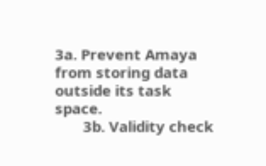3a. Prevent Amaya from storing data outside its task space.
       3b. Validity check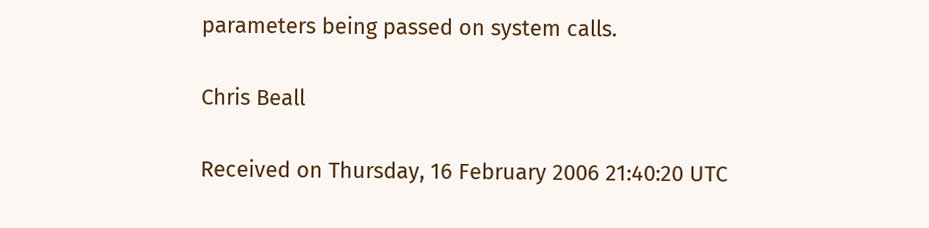parameters being passed on system calls.

Chris Beall

Received on Thursday, 16 February 2006 21:40:20 UTC